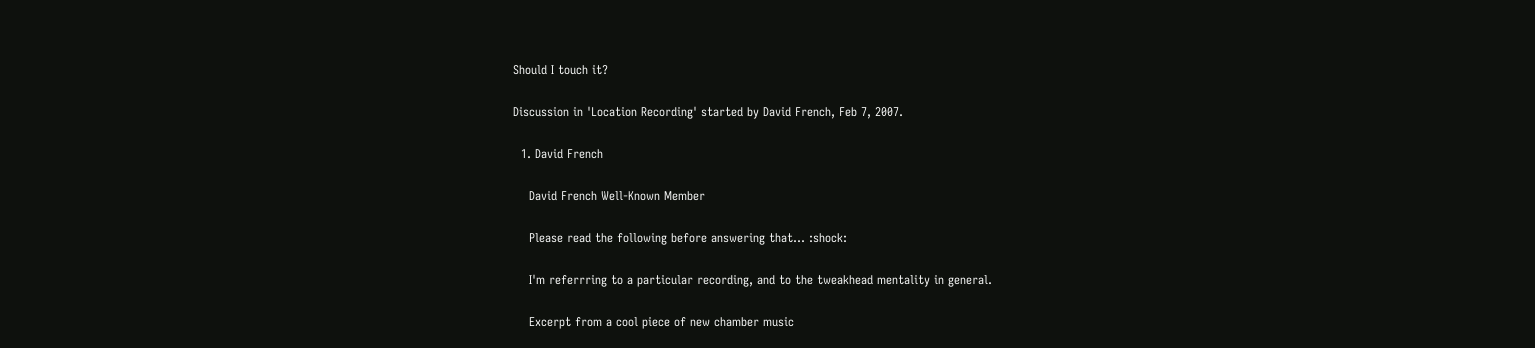Should I touch it?

Discussion in 'Location Recording' started by David French, Feb 7, 2007.

  1. David French

    David French Well-Known Member

    Please read the following before answering that... :shock:

    I'm referrring to a particular recording, and to the tweakhead mentality in general.

    Excerpt from a cool piece of new chamber music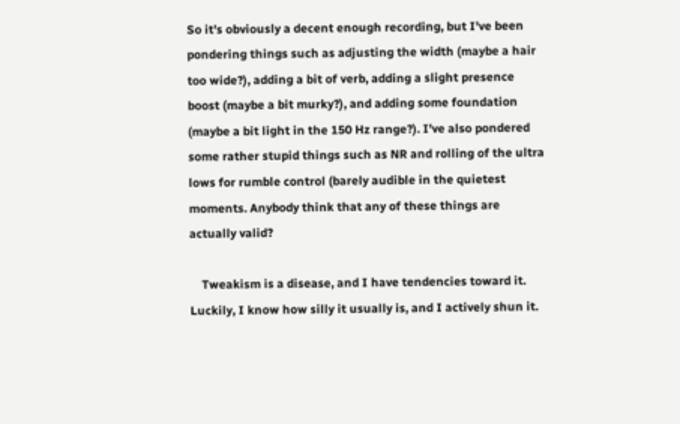So it's obviously a decent enough recording, but I've been pondering things such as adjusting the width (maybe a hair too wide?), adding a bit of verb, adding a slight presence boost (maybe a bit murky?), and adding some foundation (maybe a bit light in the 150 Hz range?). I've also pondered some rather stupid things such as NR and rolling of the ultra lows for rumble control (barely audible in the quietest moments. Anybody think that any of these things are actually valid?

    Tweakism is a disease, and I have tendencies toward it. Luckily, I know how silly it usually is, and I actively shun it.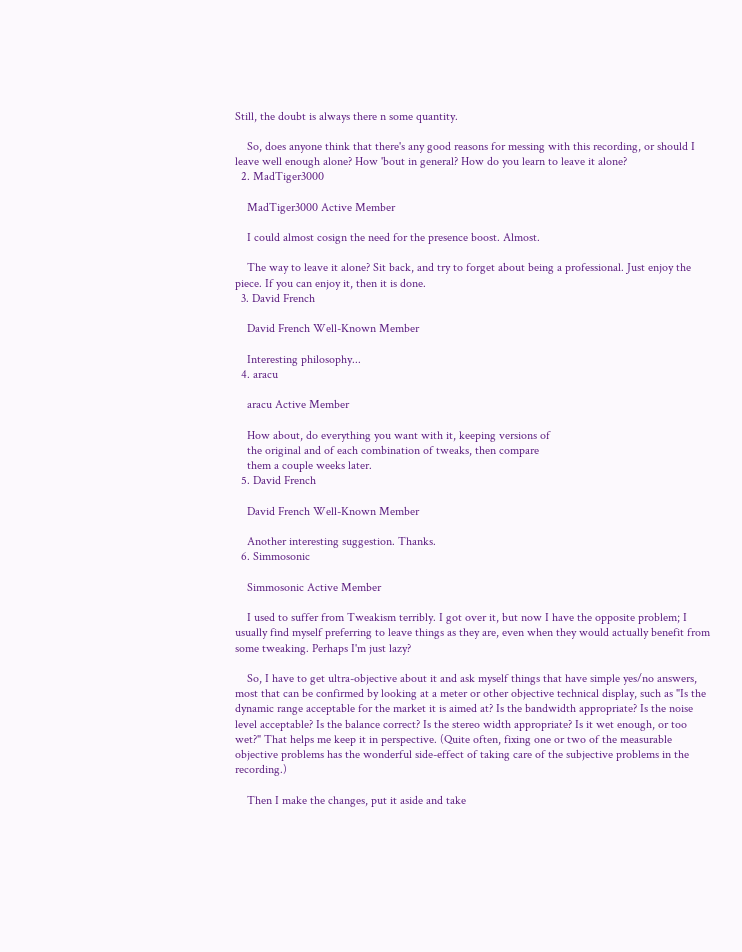Still, the doubt is always there n some quantity.

    So, does anyone think that there's any good reasons for messing with this recording, or should I leave well enough alone? How 'bout in general? How do you learn to leave it alone?
  2. MadTiger3000

    MadTiger3000 Active Member

    I could almost cosign the need for the presence boost. Almost.

    The way to leave it alone? Sit back, and try to forget about being a professional. Just enjoy the piece. If you can enjoy it, then it is done.
  3. David French

    David French Well-Known Member

    Interesting philosophy...
  4. aracu

    aracu Active Member

    How about, do everything you want with it, keeping versions of
    the original and of each combination of tweaks, then compare
    them a couple weeks later.
  5. David French

    David French Well-Known Member

    Another interesting suggestion. Thanks.
  6. Simmosonic

    Simmosonic Active Member

    I used to suffer from Tweakism terribly. I got over it, but now I have the opposite problem; I usually find myself preferring to leave things as they are, even when they would actually benefit from some tweaking. Perhaps I'm just lazy?

    So, I have to get ultra-objective about it and ask myself things that have simple yes/no answers, most that can be confirmed by looking at a meter or other objective technical display, such as "Is the dynamic range acceptable for the market it is aimed at? Is the bandwidth appropriate? Is the noise level acceptable? Is the balance correct? Is the stereo width appropriate? Is it wet enough, or too wet?" That helps me keep it in perspective. (Quite often, fixing one or two of the measurable objective problems has the wonderful side-effect of taking care of the subjective problems in the recording.)

    Then I make the changes, put it aside and take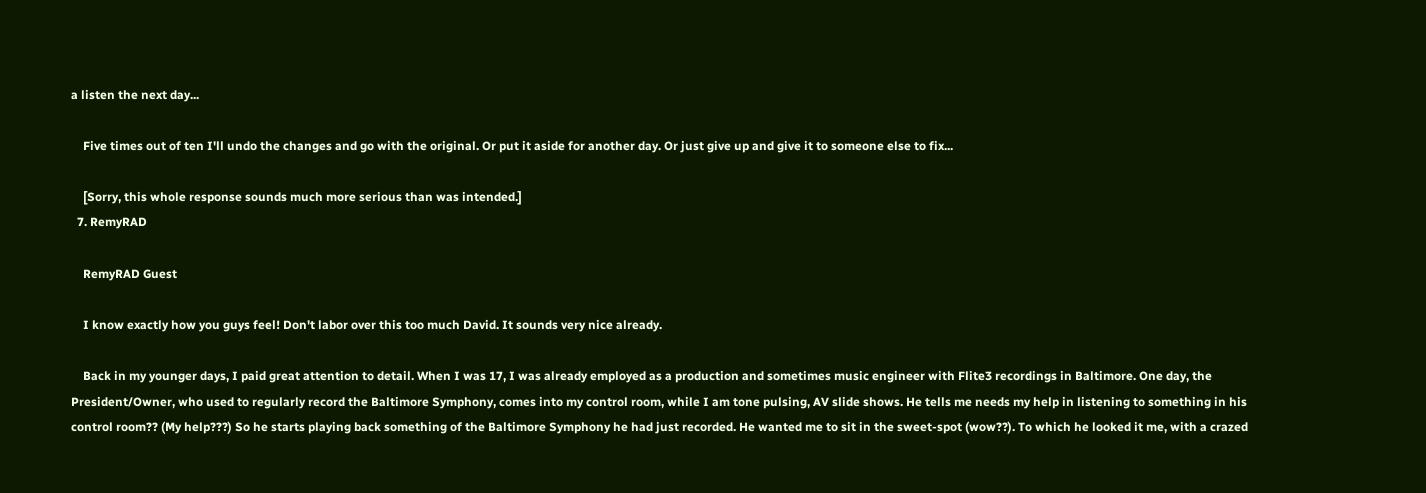a listen the next day...

    Five times out of ten I'll undo the changes and go with the original. Or put it aside for another day. Or just give up and give it to someone else to fix...

    [Sorry, this whole response sounds much more serious than was intended.]
  7. RemyRAD

    RemyRAD Guest

    I know exactly how you guys feel! Don't labor over this too much David. It sounds very nice already.

    Back in my younger days, I paid great attention to detail. When I was 17, I was already employed as a production and sometimes music engineer with Flite3 recordings in Baltimore. One day, the President/Owner, who used to regularly record the Baltimore Symphony, comes into my control room, while I am tone pulsing, AV slide shows. He tells me needs my help in listening to something in his control room?? (My help???) So he starts playing back something of the Baltimore Symphony he had just recorded. He wanted me to sit in the sweet-spot (wow??). To which he looked it me, with a crazed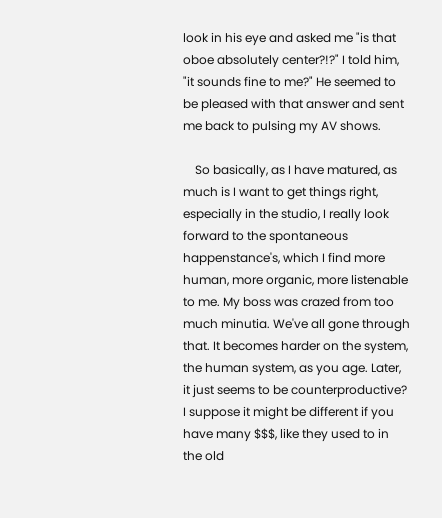look in his eye and asked me "is that oboe absolutely center?!?" I told him, "it sounds fine to me?" He seemed to be pleased with that answer and sent me back to pulsing my AV shows.

    So basically, as I have matured, as much is I want to get things right, especially in the studio, I really look forward to the spontaneous happenstance's, which I find more human, more organic, more listenable to me. My boss was crazed from too much minutia. We've all gone through that. It becomes harder on the system, the human system, as you age. Later, it just seems to be counterproductive? I suppose it might be different if you have many $$$, like they used to in the old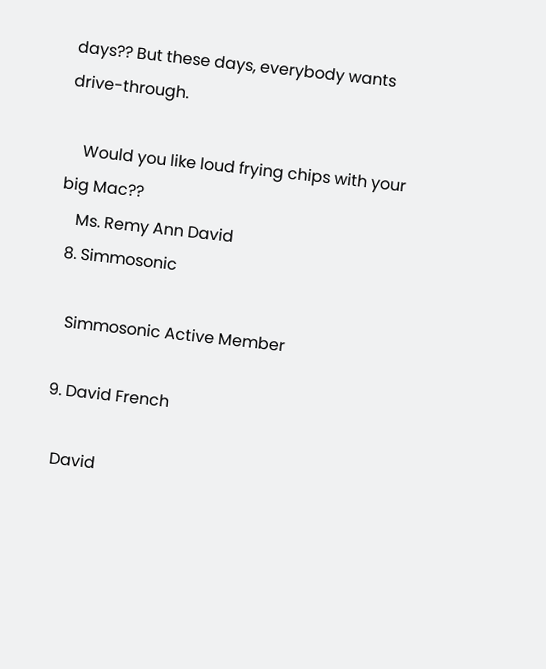days?? But these days, everybody wants drive-through.

    Would you like loud frying chips with your big Mac??
    Ms. Remy Ann David
  8. Simmosonic

    Simmosonic Active Member

  9. David French

    David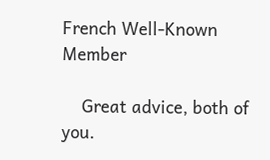French Well-Known Member

    Great advice, both of you.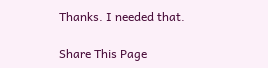Thanks. I needed that.

Share This Page